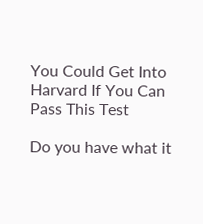You Could Get Into Harvard If You Can Pass This Test

Do you have what it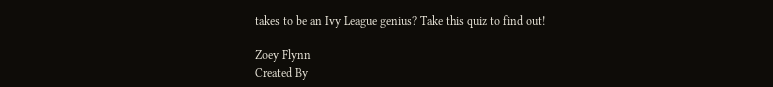takes to be an Ivy League genius? Take this quiz to find out!

Zoey Flynn
Created By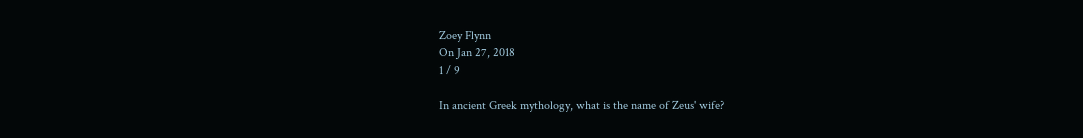Zoey Flynn
On Jan 27, 2018
1 / 9

In ancient Greek mythology, what is the name of Zeus' wife?